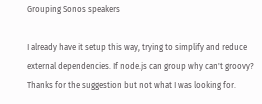Grouping Sonos speakers

I already have it setup this way, trying to simplify and reduce external dependencies. If node.js can group why can't groovy? Thanks for the suggestion but not what I was looking for.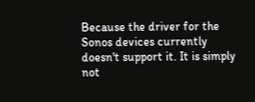Because the driver for the Sonos devices currently doesn't support it. It is simply not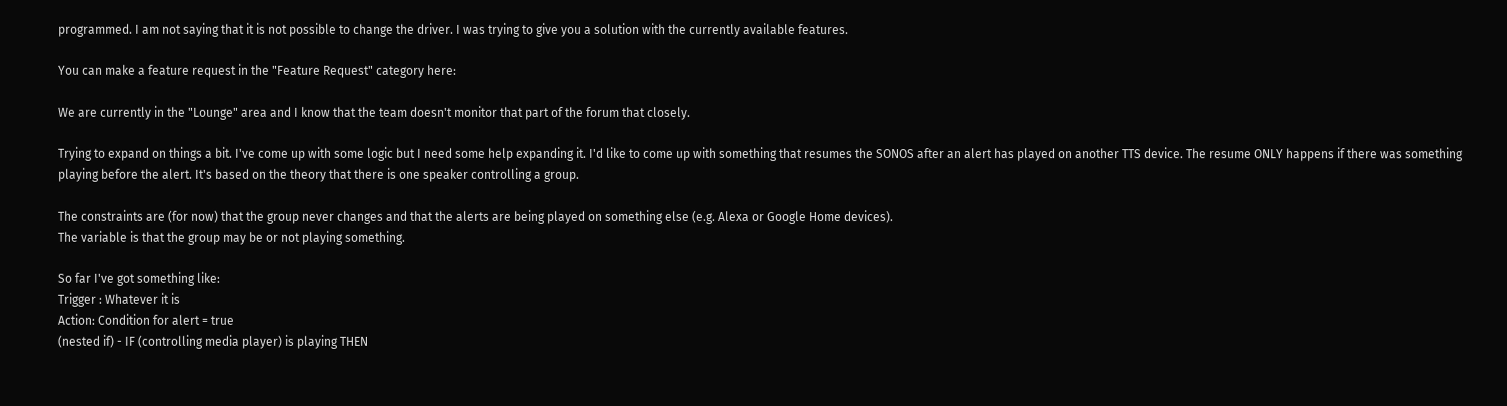programmed. I am not saying that it is not possible to change the driver. I was trying to give you a solution with the currently available features.

You can make a feature request in the "Feature Request" category here:

We are currently in the "Lounge" area and I know that the team doesn't monitor that part of the forum that closely.

Trying to expand on things a bit. I've come up with some logic but I need some help expanding it. I'd like to come up with something that resumes the SONOS after an alert has played on another TTS device. The resume ONLY happens if there was something playing before the alert. It's based on the theory that there is one speaker controlling a group.

The constraints are (for now) that the group never changes and that the alerts are being played on something else (e.g. Alexa or Google Home devices).
The variable is that the group may be or not playing something.

So far I've got something like:
Trigger : Whatever it is
Action: Condition for alert = true
(nested if) - IF (controlling media player) is playing THEN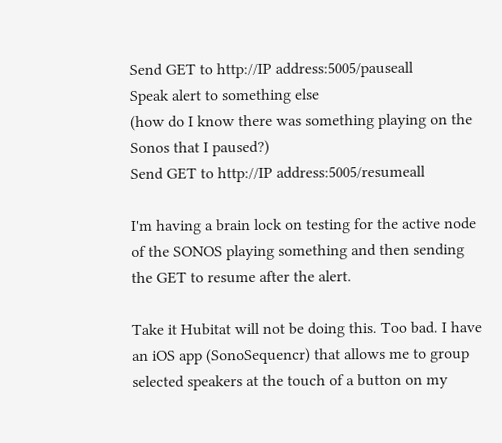Send GET to http://IP address:5005/pauseall
Speak alert to something else
(how do I know there was something playing on the Sonos that I paused?)
Send GET to http://IP address:5005/resumeall

I'm having a brain lock on testing for the active node of the SONOS playing something and then sending the GET to resume after the alert.

Take it Hubitat will not be doing this. Too bad. I have an iOS app (SonoSequencr) that allows me to group selected speakers at the touch of a button on my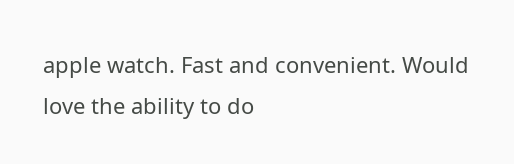apple watch. Fast and convenient. Would love the ability to do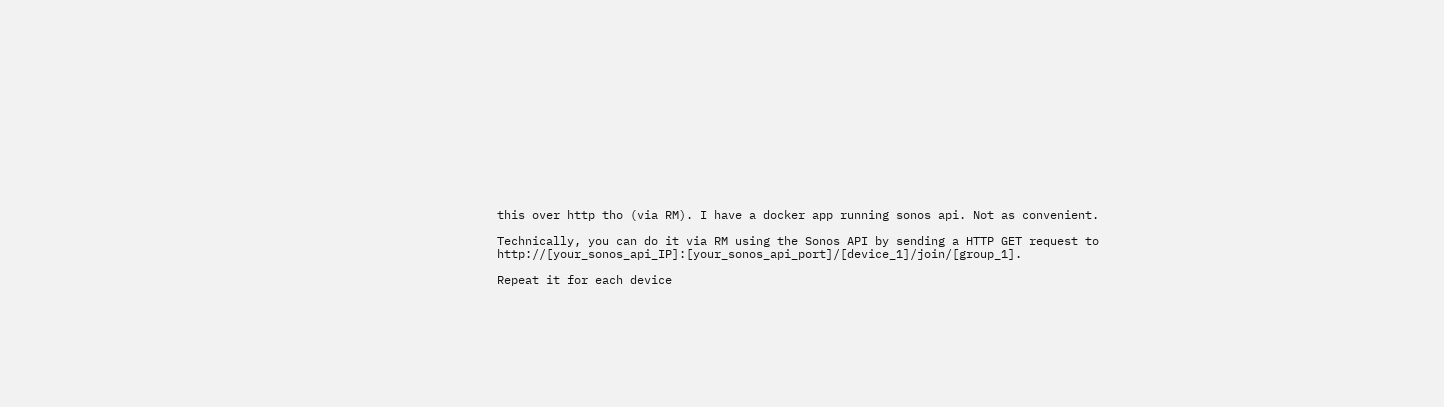this over http tho (via RM). I have a docker app running sonos api. Not as convenient.

Technically, you can do it via RM using the Sonos API by sending a HTTP GET request to http://[your_sonos_api_IP]:[your_sonos_api_port]/[device_1]/join/[group_1].

Repeat it for each device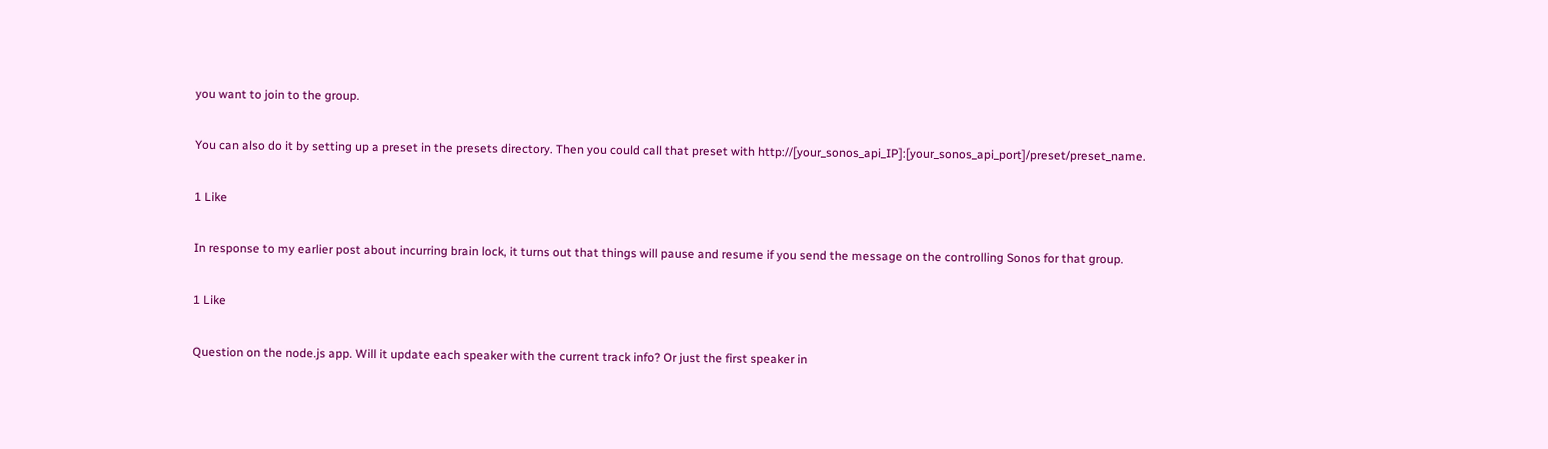you want to join to the group.

You can also do it by setting up a preset in the presets directory. Then you could call that preset with http://[your_sonos_api_IP]:[your_sonos_api_port]/preset/preset_name.

1 Like

In response to my earlier post about incurring brain lock, it turns out that things will pause and resume if you send the message on the controlling Sonos for that group.

1 Like

Question on the node.js app. Will it update each speaker with the current track info? Or just the first speaker in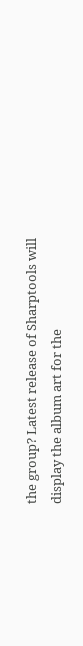the group? Latest release of Sharptools will display the album art for the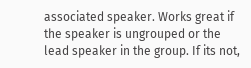associated speaker. Works great if the speaker is ungrouped or the lead speaker in the group. If its not,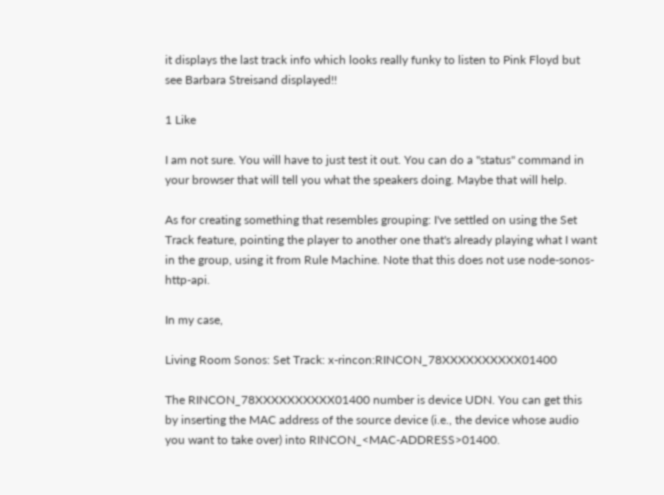it displays the last track info which looks really funky to listen to Pink Floyd but see Barbara Streisand displayed!!

1 Like

I am not sure. You will have to just test it out. You can do a "status" command in your browser that will tell you what the speakers doing. Maybe that will help.

As for creating something that resembles grouping: I've settled on using the Set Track feature, pointing the player to another one that's already playing what I want in the group, using it from Rule Machine. Note that this does not use node-sonos-http-api.

In my case,

Living Room Sonos: Set Track: x-rincon:RINCON_78XXXXXXXXXX01400

The RINCON_78XXXXXXXXXX01400 number is device UDN. You can get this by inserting the MAC address of the source device (i.e., the device whose audio you want to take over) into RINCON_<MAC-ADDRESS>01400.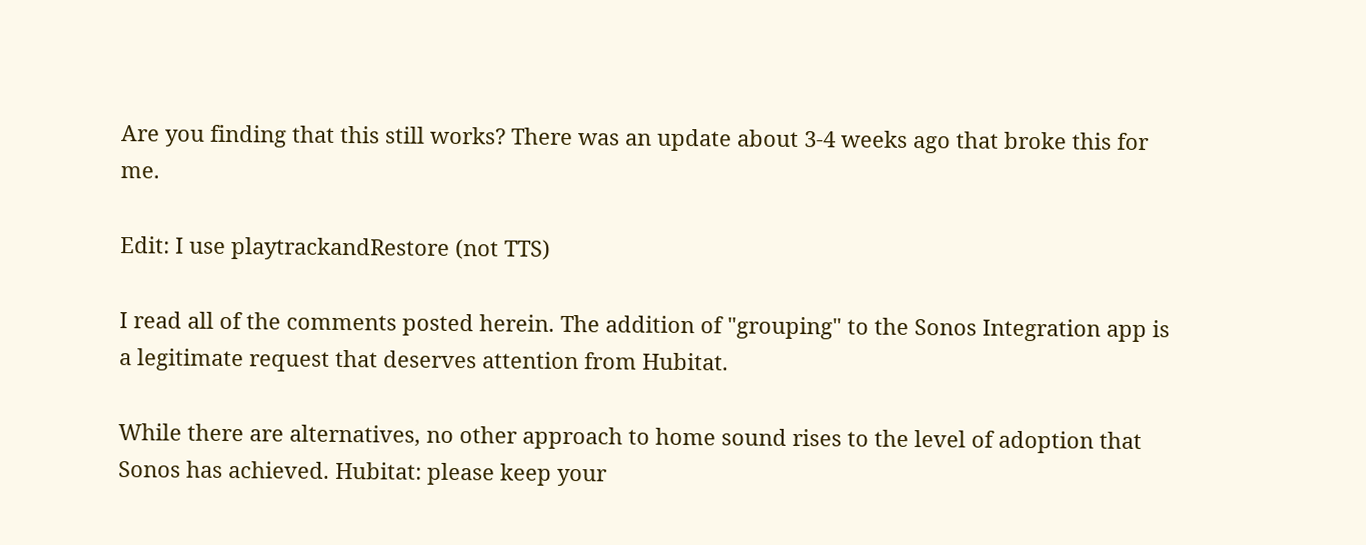Are you finding that this still works? There was an update about 3-4 weeks ago that broke this for me.

Edit: I use playtrackandRestore (not TTS)

I read all of the comments posted herein. The addition of "grouping" to the Sonos Integration app is a legitimate request that deserves attention from Hubitat.

While there are alternatives, no other approach to home sound rises to the level of adoption that Sonos has achieved. Hubitat: please keep your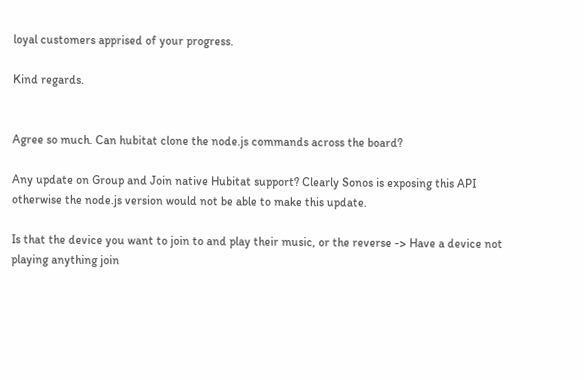loyal customers apprised of your progress.

Kind regards.


Agree so much. Can hubitat clone the node.js commands across the board?

Any update on Group and Join native Hubitat support? Clearly Sonos is exposing this API otherwise the node.js version would not be able to make this update.

Is that the device you want to join to and play their music, or the reverse -> Have a device not playing anything join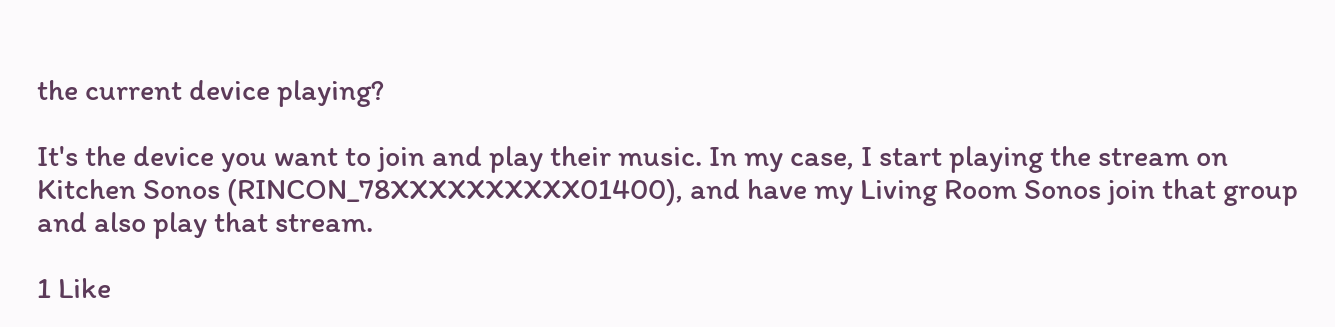the current device playing?

It's the device you want to join and play their music. In my case, I start playing the stream on Kitchen Sonos (RINCON_78XXXXXXXXXX01400), and have my Living Room Sonos join that group and also play that stream.

1 Like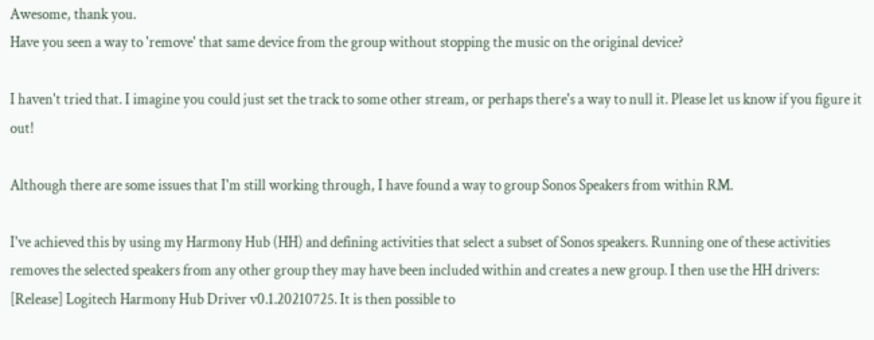Awesome, thank you.
Have you seen a way to 'remove' that same device from the group without stopping the music on the original device?

I haven't tried that. I imagine you could just set the track to some other stream, or perhaps there's a way to null it. Please let us know if you figure it out!

Although there are some issues that I'm still working through, I have found a way to group Sonos Speakers from within RM.

I've achieved this by using my Harmony Hub (HH) and defining activities that select a subset of Sonos speakers. Running one of these activities removes the selected speakers from any other group they may have been included within and creates a new group. I then use the HH drivers: [Release] Logitech Harmony Hub Driver v0.1.20210725. It is then possible to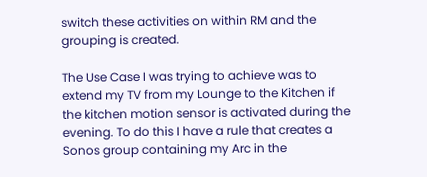switch these activities on within RM and the grouping is created.

The Use Case I was trying to achieve was to extend my TV from my Lounge to the Kitchen if the kitchen motion sensor is activated during the evening. To do this I have a rule that creates a Sonos group containing my Arc in the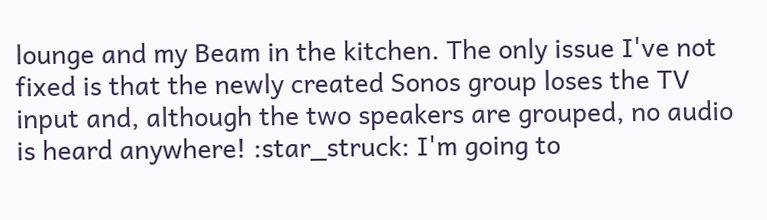lounge and my Beam in the kitchen. The only issue I've not fixed is that the newly created Sonos group loses the TV input and, although the two speakers are grouped, no audio is heard anywhere! :star_struck: I'm going to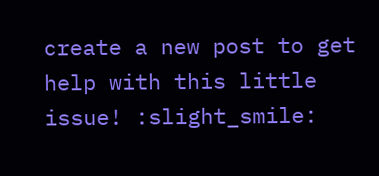create a new post to get help with this little issue! :slight_smile: